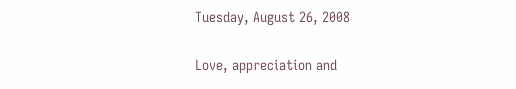Tuesday, August 26, 2008

Love, appreciation and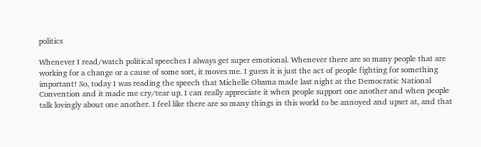politics

Whenever I read/watch political speeches I always get super emotional. Whenever there are so many people that are working for a change or a cause of some sort, it moves me. I guess it is just the act of people fighting for something important! So, today I was reading the speech that Michelle Obama made last night at the Democratic National Convention and it made me cry/tear up. I can really appreciate it when people support one another and when people talk lovingly about one another. I feel like there are so many things in this world to be annoyed and upset at, and that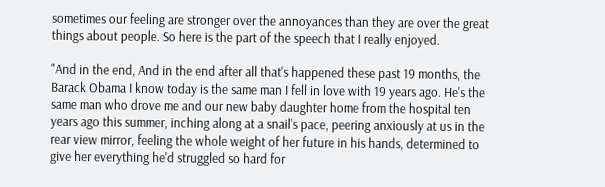sometimes our feeling are stronger over the annoyances than they are over the great things about people. So here is the part of the speech that I really enjoyed.

"And in the end, And in the end after all that's happened these past 19 months, the Barack Obama I know today is the same man I fell in love with 19 years ago. He's the same man who drove me and our new baby daughter home from the hospital ten years ago this summer, inching along at a snail's pace, peering anxiously at us in the rear view mirror, feeling the whole weight of her future in his hands, determined to give her everything he'd struggled so hard for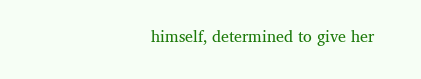himself, determined to give her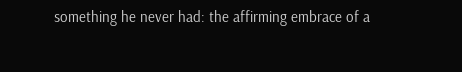something he never had: the affirming embrace of a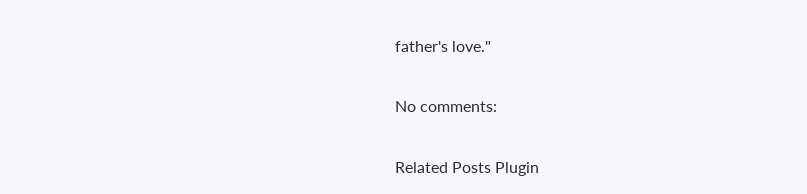father's love."

No comments:

Related Posts Plugin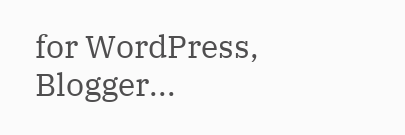for WordPress, Blogger...